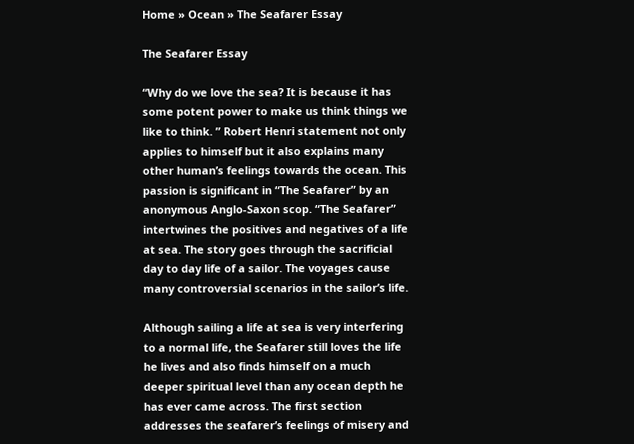Home » Ocean » The Seafarer Essay

The Seafarer Essay

“Why do we love the sea? It is because it has some potent power to make us think things we like to think. ” Robert Henri statement not only applies to himself but it also explains many other human’s feelings towards the ocean. This passion is significant in “The Seafarer” by an anonymous Anglo-Saxon scop. “The Seafarer” intertwines the positives and negatives of a life at sea. The story goes through the sacrificial day to day life of a sailor. The voyages cause many controversial scenarios in the sailor’s life.

Although sailing a life at sea is very interfering to a normal life, the Seafarer still loves the life he lives and also finds himself on a much deeper spiritual level than any ocean depth he has ever came across. The first section addresses the seafarer’s feelings of misery and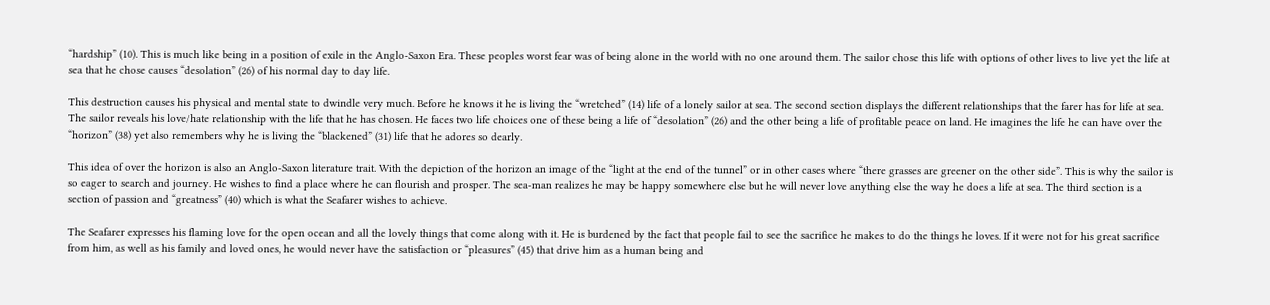“hardship” (10). This is much like being in a position of exile in the Anglo-Saxon Era. These peoples worst fear was of being alone in the world with no one around them. The sailor chose this life with options of other lives to live yet the life at sea that he chose causes “desolation” (26) of his normal day to day life.

This destruction causes his physical and mental state to dwindle very much. Before he knows it he is living the “wretched” (14) life of a lonely sailor at sea. The second section displays the different relationships that the farer has for life at sea. The sailor reveals his love/hate relationship with the life that he has chosen. He faces two life choices one of these being a life of “desolation” (26) and the other being a life of profitable peace on land. He imagines the life he can have over the “horizon” (38) yet also remembers why he is living the “blackened” (31) life that he adores so dearly.

This idea of over the horizon is also an Anglo-Saxon literature trait. With the depiction of the horizon an image of the “light at the end of the tunnel” or in other cases where “there grasses are greener on the other side”. This is why the sailor is so eager to search and journey. He wishes to find a place where he can flourish and prosper. The sea-man realizes he may be happy somewhere else but he will never love anything else the way he does a life at sea. The third section is a section of passion and “greatness” (40) which is what the Seafarer wishes to achieve.

The Seafarer expresses his flaming love for the open ocean and all the lovely things that come along with it. He is burdened by the fact that people fail to see the sacrifice he makes to do the things he loves. If it were not for his great sacrifice from him, as well as his family and loved ones, he would never have the satisfaction or “pleasures” (45) that drive him as a human being and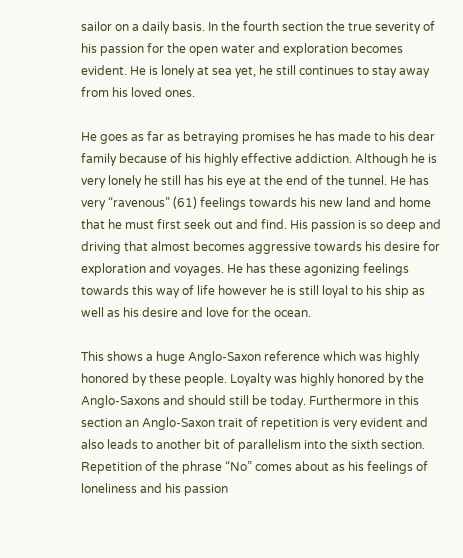sailor on a daily basis. In the fourth section the true severity of his passion for the open water and exploration becomes evident. He is lonely at sea yet, he still continues to stay away from his loved ones.

He goes as far as betraying promises he has made to his dear family because of his highly effective addiction. Although he is very lonely he still has his eye at the end of the tunnel. He has very “ravenous” (61) feelings towards his new land and home that he must first seek out and find. His passion is so deep and driving that almost becomes aggressive towards his desire for exploration and voyages. He has these agonizing feelings towards this way of life however he is still loyal to his ship as well as his desire and love for the ocean.

This shows a huge Anglo-Saxon reference which was highly honored by these people. Loyalty was highly honored by the Anglo-Saxons and should still be today. Furthermore in this section an Anglo-Saxon trait of repetition is very evident and also leads to another bit of parallelism into the sixth section. Repetition of the phrase “No” comes about as his feelings of loneliness and his passion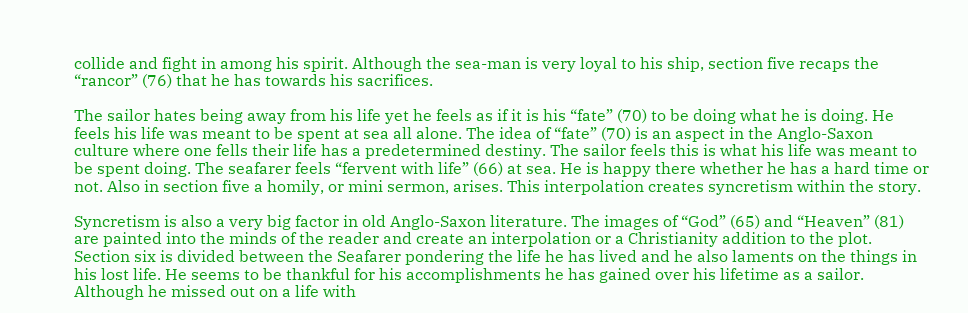collide and fight in among his spirit. Although the sea-man is very loyal to his ship, section five recaps the “rancor” (76) that he has towards his sacrifices.

The sailor hates being away from his life yet he feels as if it is his “fate” (70) to be doing what he is doing. He feels his life was meant to be spent at sea all alone. The idea of “fate” (70) is an aspect in the Anglo-Saxon culture where one fells their life has a predetermined destiny. The sailor feels this is what his life was meant to be spent doing. The seafarer feels “fervent with life” (66) at sea. He is happy there whether he has a hard time or not. Also in section five a homily, or mini sermon, arises. This interpolation creates syncretism within the story.

Syncretism is also a very big factor in old Anglo-Saxon literature. The images of “God” (65) and “Heaven” (81) are painted into the minds of the reader and create an interpolation or a Christianity addition to the plot. Section six is divided between the Seafarer pondering the life he has lived and he also laments on the things in his lost life. He seems to be thankful for his accomplishments he has gained over his lifetime as a sailor. Although he missed out on a life with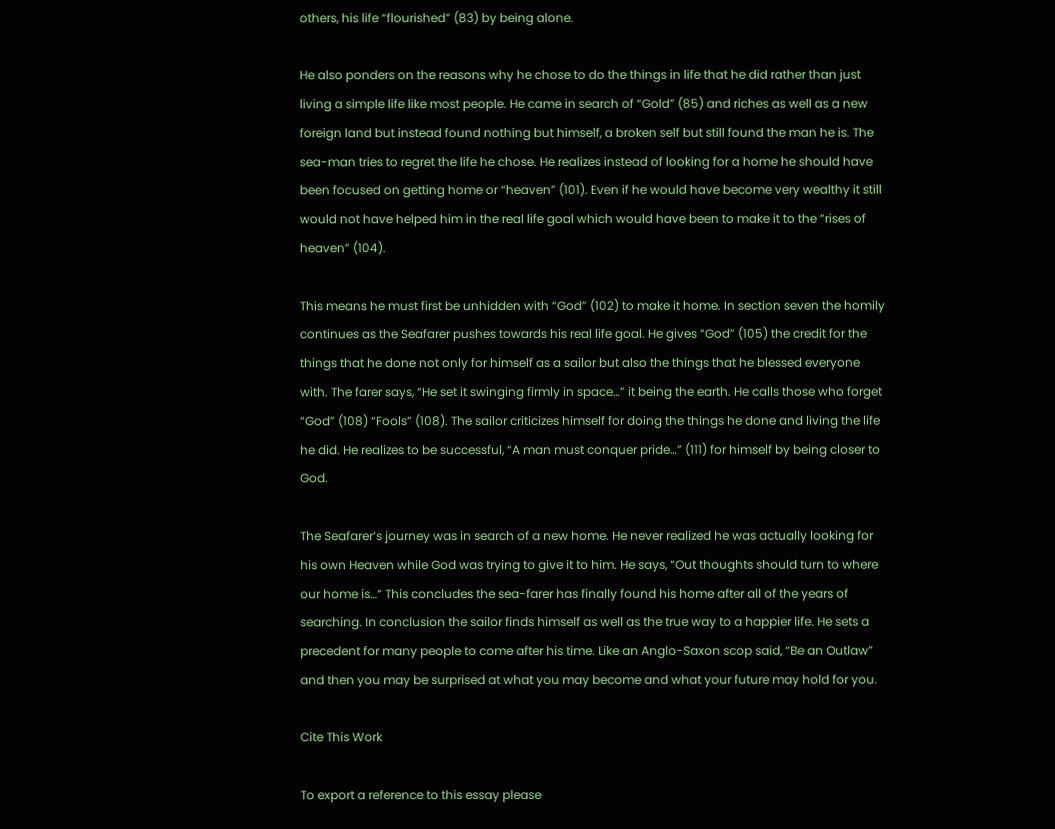others, his life “flourished” (83) by being alone.

He also ponders on the reasons why he chose to do the things in life that he did rather than just living a simple life like most people. He came in search of “Gold” (85) and riches as well as a new foreign land but instead found nothing but himself, a broken self but still found the man he is. The sea-man tries to regret the life he chose. He realizes instead of looking for a home he should have been focused on getting home or “heaven” (101). Even if he would have become very wealthy it still would not have helped him in the real life goal which would have been to make it to the “rises of heaven” (104).

This means he must first be unhidden with “God” (102) to make it home. In section seven the homily continues as the Seafarer pushes towards his real life goal. He gives “God” (105) the credit for the things that he done not only for himself as a sailor but also the things that he blessed everyone with. The farer says, “He set it swinging firmly in space…” it being the earth. He calls those who forget “God” (108) “Fools” (108). The sailor criticizes himself for doing the things he done and living the life he did. He realizes to be successful, “A man must conquer pride…” (111) for himself by being closer to God.

The Seafarer’s journey was in search of a new home. He never realized he was actually looking for his own Heaven while God was trying to give it to him. He says, “Out thoughts should turn to where our home is…” This concludes the sea-farer has finally found his home after all of the years of searching. In conclusion the sailor finds himself as well as the true way to a happier life. He sets a precedent for many people to come after his time. Like an Anglo-Saxon scop said, “Be an Outlaw” and then you may be surprised at what you may become and what your future may hold for you.

Cite This Work

To export a reference to this essay please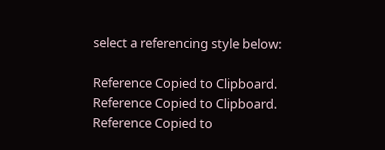select a referencing style below:

Reference Copied to Clipboard.
Reference Copied to Clipboard.
Reference Copied to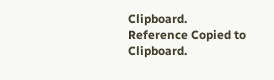Clipboard.
Reference Copied to Clipboard.